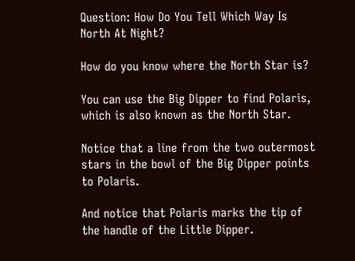Question: How Do You Tell Which Way Is North At Night?

How do you know where the North Star is?

You can use the Big Dipper to find Polaris, which is also known as the North Star.

Notice that a line from the two outermost stars in the bowl of the Big Dipper points to Polaris.

And notice that Polaris marks the tip of the handle of the Little Dipper.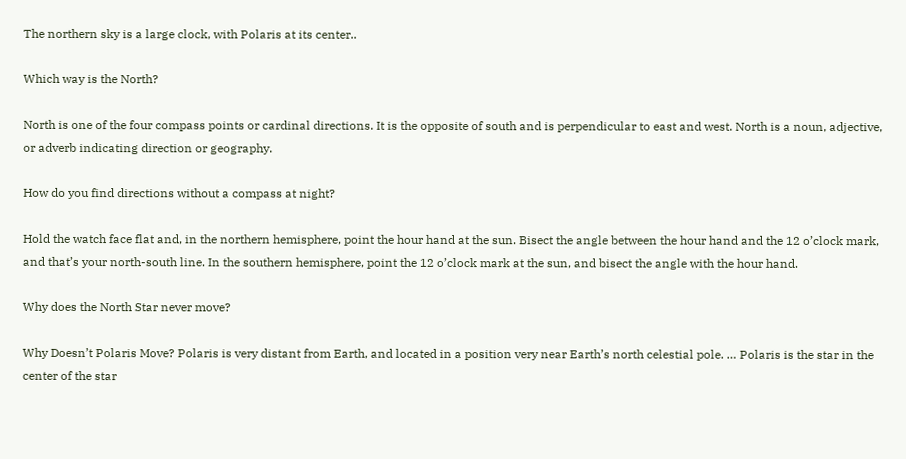The northern sky is a large clock, with Polaris at its center..

Which way is the North?

North is one of the four compass points or cardinal directions. It is the opposite of south and is perpendicular to east and west. North is a noun, adjective, or adverb indicating direction or geography.

How do you find directions without a compass at night?

Hold the watch face flat and, in the northern hemisphere, point the hour hand at the sun. Bisect the angle between the hour hand and the 12 o’clock mark, and that’s your north-south line. In the southern hemisphere, point the 12 o’clock mark at the sun, and bisect the angle with the hour hand.

Why does the North Star never move?

Why Doesn’t Polaris Move? Polaris is very distant from Earth, and located in a position very near Earth’s north celestial pole. … Polaris is the star in the center of the star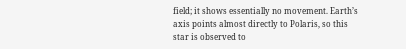field; it shows essentially no movement. Earth’s axis points almost directly to Polaris, so this star is observed to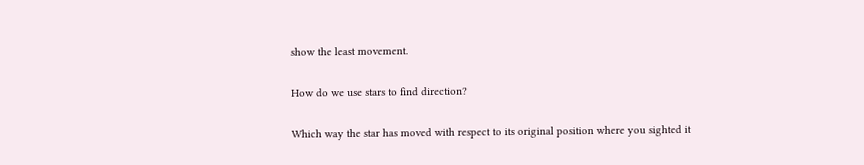show the least movement.

How do we use stars to find direction?

Which way the star has moved with respect to its original position where you sighted it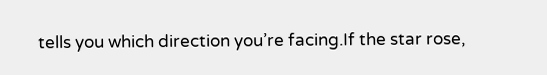tells you which direction you’re facing.If the star rose,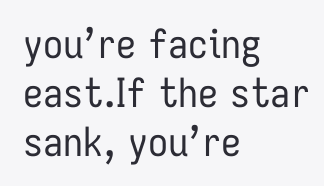you’re facing east.If the star sank, you’re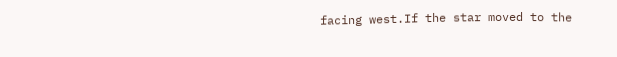facing west.If the star moved to the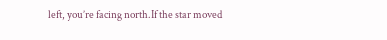left, you’re facing north.If the star moved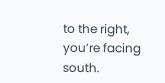to the right, you’re facing south.